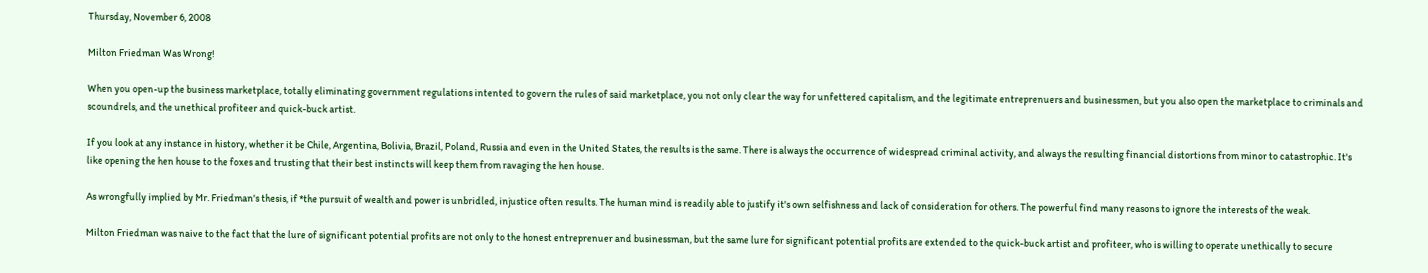Thursday, November 6, 2008

Milton Friedman Was Wrong!

When you open-up the business marketplace, totally eliminating government regulations intented to govern the rules of said marketplace, you not only clear the way for unfettered capitalism, and the legitimate entreprenuers and businessmen, but you also open the marketplace to criminals and scoundrels, and the unethical profiteer and quick-buck artist.

If you look at any instance in history, whether it be Chile, Argentina, Bolivia, Brazil, Poland, Russia and even in the United States, the results is the same. There is always the occurrence of widespread criminal activity, and always the resulting financial distortions from minor to catastrophic. It's like opening the hen house to the foxes and trusting that their best instincts will keep them from ravaging the hen house.

As wrongfully implied by Mr. Friedman's thesis, if *the pursuit of wealth and power is unbridled, injustice often results. The human mind is readily able to justify it's own selfishness and lack of consideration for others. The powerful find many reasons to ignore the interests of the weak.

Milton Friedman was naive to the fact that the lure of significant potential profits are not only to the honest entreprenuer and businessman, but the same lure for significant potential profits are extended to the quick-buck artist and profiteer, who is willing to operate unethically to secure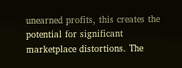unearned profits, this creates the potential for significant marketplace distortions. The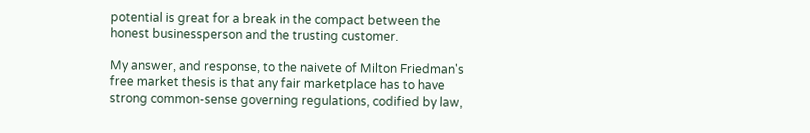potential is great for a break in the compact between the honest businessperson and the trusting customer.

My answer, and response, to the naivete of Milton Friedman's free market thesis is that any fair marketplace has to have strong common-sense governing regulations, codified by law,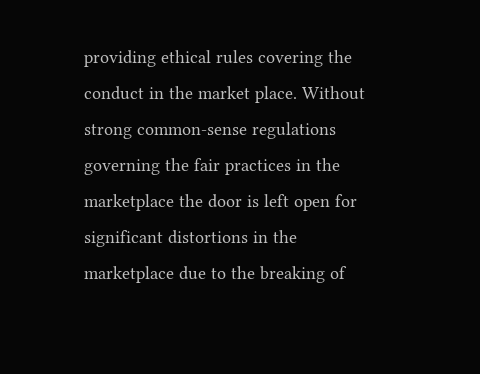providing ethical rules covering the conduct in the market place. Without strong common-sense regulations governing the fair practices in the marketplace the door is left open for significant distortions in the marketplace due to the breaking of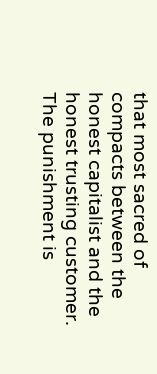that most sacred of compacts between the honest capitalist and the honest trusting customer. The punishment is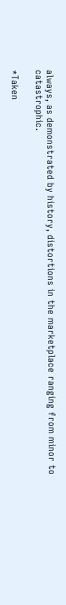always, as demonstrated by history, distortions in the marketplace ranging from minor to catastrophic.

*Taken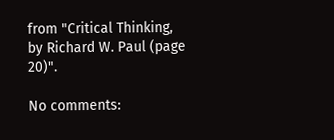from "Critical Thinking, by Richard W. Paul (page 20)".

No comments: